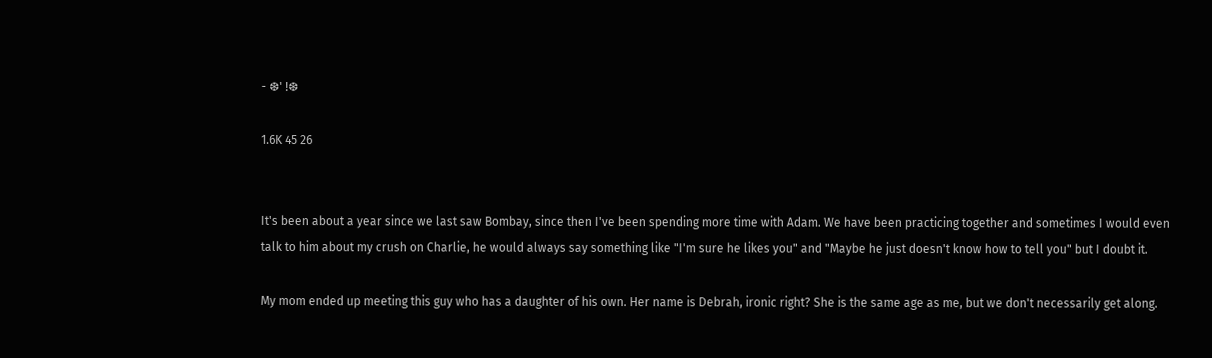- ❆' !❆

1.6K 45 26


It's been about a year since we last saw Bombay, since then I've been spending more time with Adam. We have been practicing together and sometimes I would even talk to him about my crush on Charlie, he would always say something like "I'm sure he likes you" and "Maybe he just doesn't know how to tell you" but I doubt it.

My mom ended up meeting this guy who has a daughter of his own. Her name is Debrah, ironic right? She is the same age as me, but we don't necessarily get along.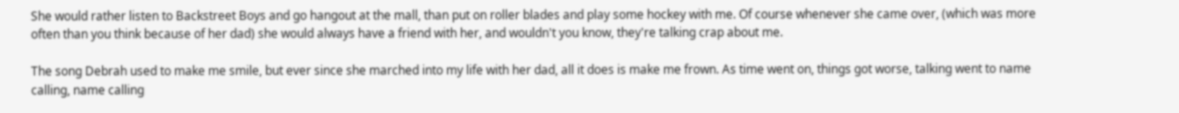She would rather listen to Backstreet Boys and go hangout at the mall, than put on roller blades and play some hockey with me. Of course whenever she came over, (which was more often than you think because of her dad) she would always have a friend with her, and wouldn't you know, they're talking crap about me.

The song Debrah used to make me smile, but ever since she marched into my life with her dad, all it does is make me frown. As time went on, things got worse, talking went to name calling, name calling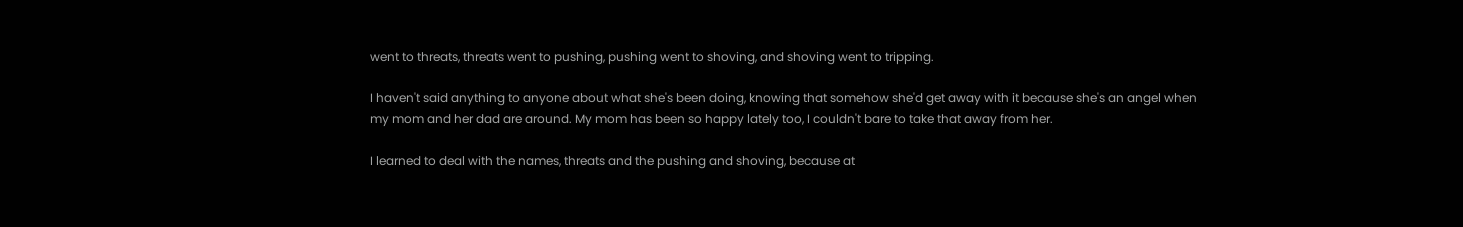went to threats, threats went to pushing, pushing went to shoving, and shoving went to tripping.

I haven't said anything to anyone about what she's been doing, knowing that somehow she'd get away with it because she's an angel when my mom and her dad are around. My mom has been so happy lately too, I couldn't bare to take that away from her.

I learned to deal with the names, threats and the pushing and shoving, because at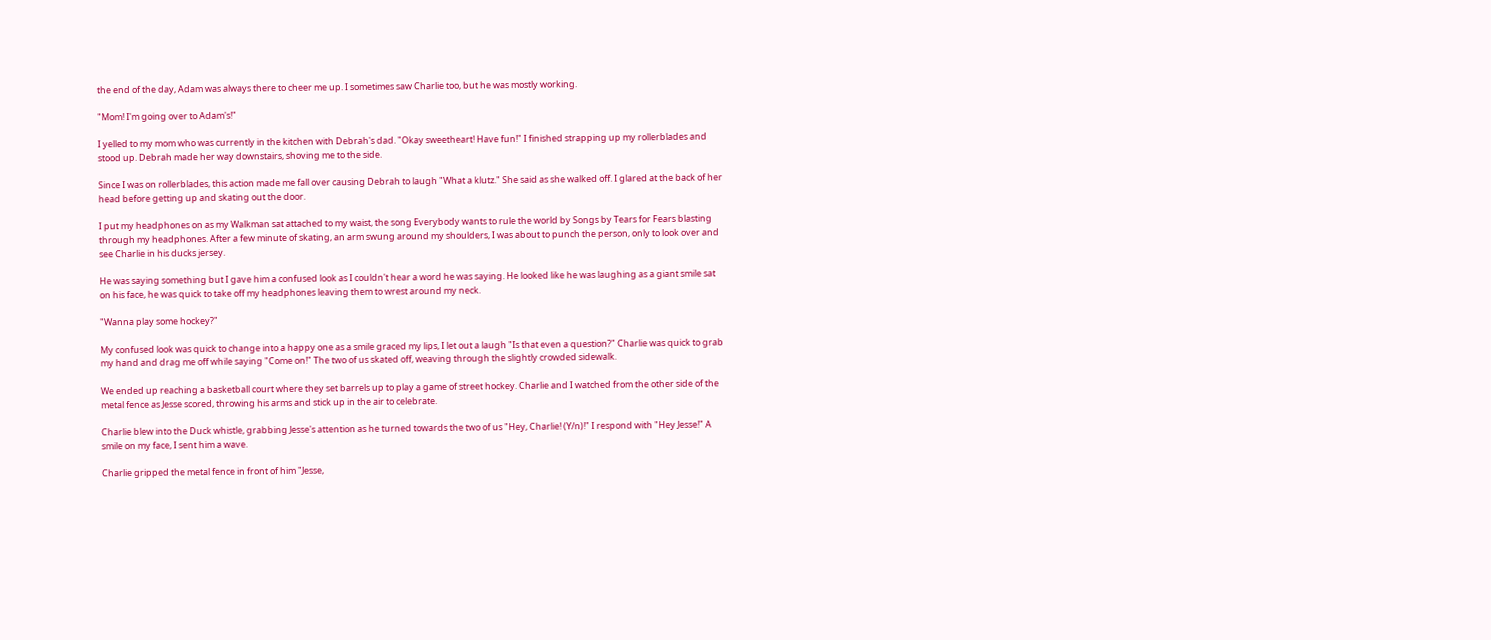the end of the day, Adam was always there to cheer me up. I sometimes saw Charlie too, but he was mostly working.

"Mom! I'm going over to Adam's!"

I yelled to my mom who was currently in the kitchen with Debrah's dad. "Okay sweetheart! Have fun!" I finished strapping up my rollerblades and stood up. Debrah made her way downstairs, shoving me to the side.

Since I was on rollerblades, this action made me fall over causing Debrah to laugh "What a klutz." She said as she walked off. I glared at the back of her head before getting up and skating out the door.

I put my headphones on as my Walkman sat attached to my waist, the song Everybody wants to rule the world by Songs by Tears for Fears blasting through my headphones. After a few minute of skating, an arm swung around my shoulders, I was about to punch the person, only to look over and see Charlie in his ducks jersey.

He was saying something but I gave him a confused look as I couldn't hear a word he was saying. He looked like he was laughing as a giant smile sat on his face, he was quick to take off my headphones leaving them to wrest around my neck.

"Wanna play some hockey?"

My confused look was quick to change into a happy one as a smile graced my lips, I let out a laugh "Is that even a question?" Charlie was quick to grab my hand and drag me off while saying "Come on!" The two of us skated off, weaving through the slightly crowded sidewalk.

We ended up reaching a basketball court where they set barrels up to play a game of street hockey. Charlie and I watched from the other side of the metal fence as Jesse scored, throwing his arms and stick up in the air to celebrate.

Charlie blew into the Duck whistle, grabbing Jesse's attention as he turned towards the two of us "Hey, Charlie! (Y/n)!" I respond with "Hey Jesse!" A smile on my face, I sent him a wave.

Charlie gripped the metal fence in front of him "Jesse,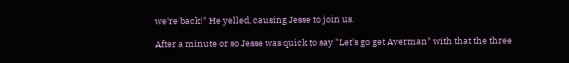we're back!" He yelled, causing Jesse to join us.

After a minute or so Jesse was quick to say "Let's go get Averman" with that the three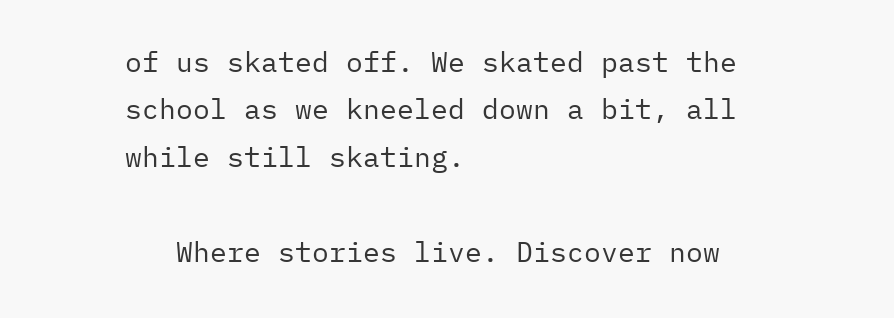of us skated off. We skated past the school as we kneeled down a bit, all while still skating.

   Where stories live. Discover now